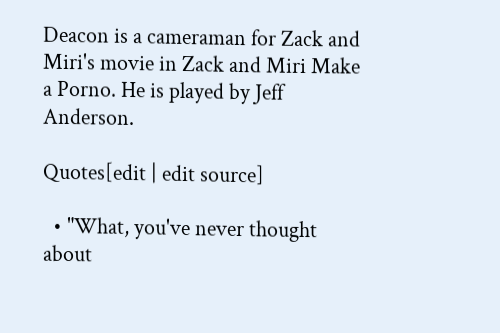Deacon is a cameraman for Zack and Miri's movie in Zack and Miri Make a Porno. He is played by Jeff Anderson.

Quotes[edit | edit source]

  • "What, you've never thought about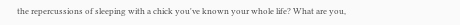the repercussions of sleeping with a chick you've known your whole life? What are you,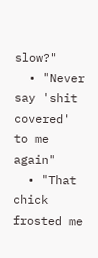slow?"
  • "Never say 'shit covered' to me again"
  • "That chick frosted me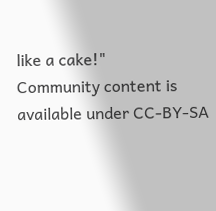like a cake!"
Community content is available under CC-BY-SA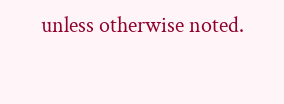unless otherwise noted.